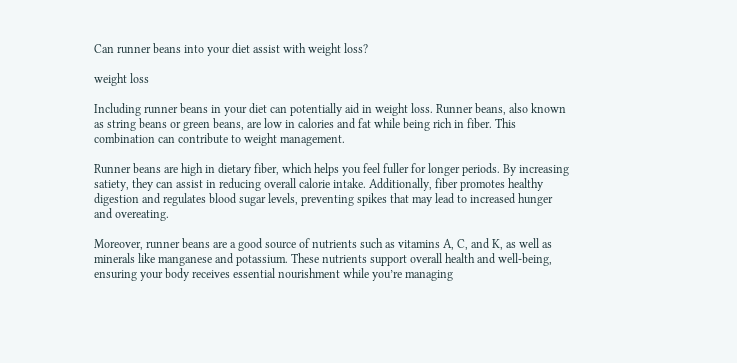Can runner beans into your diet assist with weight loss?

weight loss

Including runner beans in your diet can potentially aid in weight loss. Runner beans, also known as string beans or green beans, are low in calories and fat while being rich in fiber. This combination can contribute to weight management.

Runner beans are high in dietary fiber, which helps you feel fuller for longer periods. By increasing satiety, they can assist in reducing overall calorie intake. Additionally, fiber promotes healthy digestion and regulates blood sugar levels, preventing spikes that may lead to increased hunger and overeating.

Moreover, runner beans are a good source of nutrients such as vitamins A, C, and K, as well as minerals like manganese and potassium. These nutrients support overall health and well-being, ensuring your body receives essential nourishment while you’re managing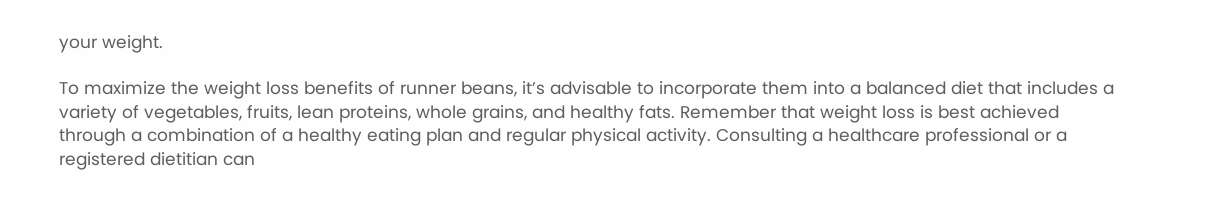your weight.

To maximize the weight loss benefits of runner beans, it’s advisable to incorporate them into a balanced diet that includes a variety of vegetables, fruits, lean proteins, whole grains, and healthy fats. Remember that weight loss is best achieved through a combination of a healthy eating plan and regular physical activity. Consulting a healthcare professional or a registered dietitian can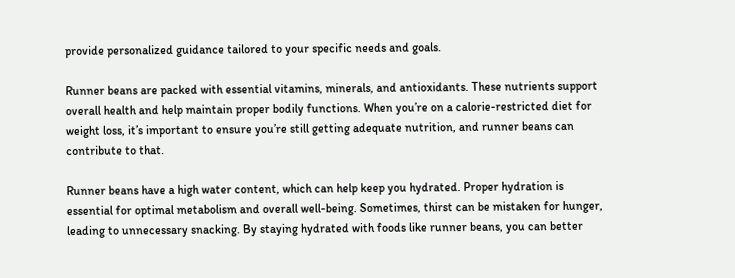provide personalized guidance tailored to your specific needs and goals.

Runner beans are packed with essential vitamins, minerals, and antioxidants. These nutrients support overall health and help maintain proper bodily functions. When you’re on a calorie-restricted diet for weight loss, it’s important to ensure you’re still getting adequate nutrition, and runner beans can contribute to that.

Runner beans have a high water content, which can help keep you hydrated. Proper hydration is essential for optimal metabolism and overall well-being. Sometimes, thirst can be mistaken for hunger, leading to unnecessary snacking. By staying hydrated with foods like runner beans, you can better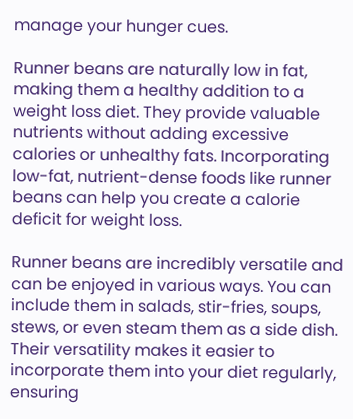manage your hunger cues.

Runner beans are naturally low in fat, making them a healthy addition to a weight loss diet. They provide valuable nutrients without adding excessive calories or unhealthy fats. Incorporating low-fat, nutrient-dense foods like runner beans can help you create a calorie deficit for weight loss.

Runner beans are incredibly versatile and can be enjoyed in various ways. You can include them in salads, stir-fries, soups, stews, or even steam them as a side dish. Their versatility makes it easier to incorporate them into your diet regularly, ensuring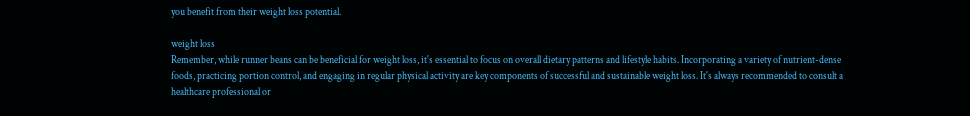you benefit from their weight loss potential.

weight loss
Remember, while runner beans can be beneficial for weight loss, it's essential to focus on overall dietary patterns and lifestyle habits. Incorporating a variety of nutrient-dense foods, practicing portion control, and engaging in regular physical activity are key components of successful and sustainable weight loss. It's always recommended to consult a healthcare professional or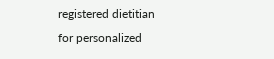registered dietitian for personalized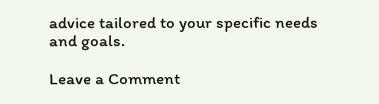advice tailored to your specific needs and goals.

Leave a Comment